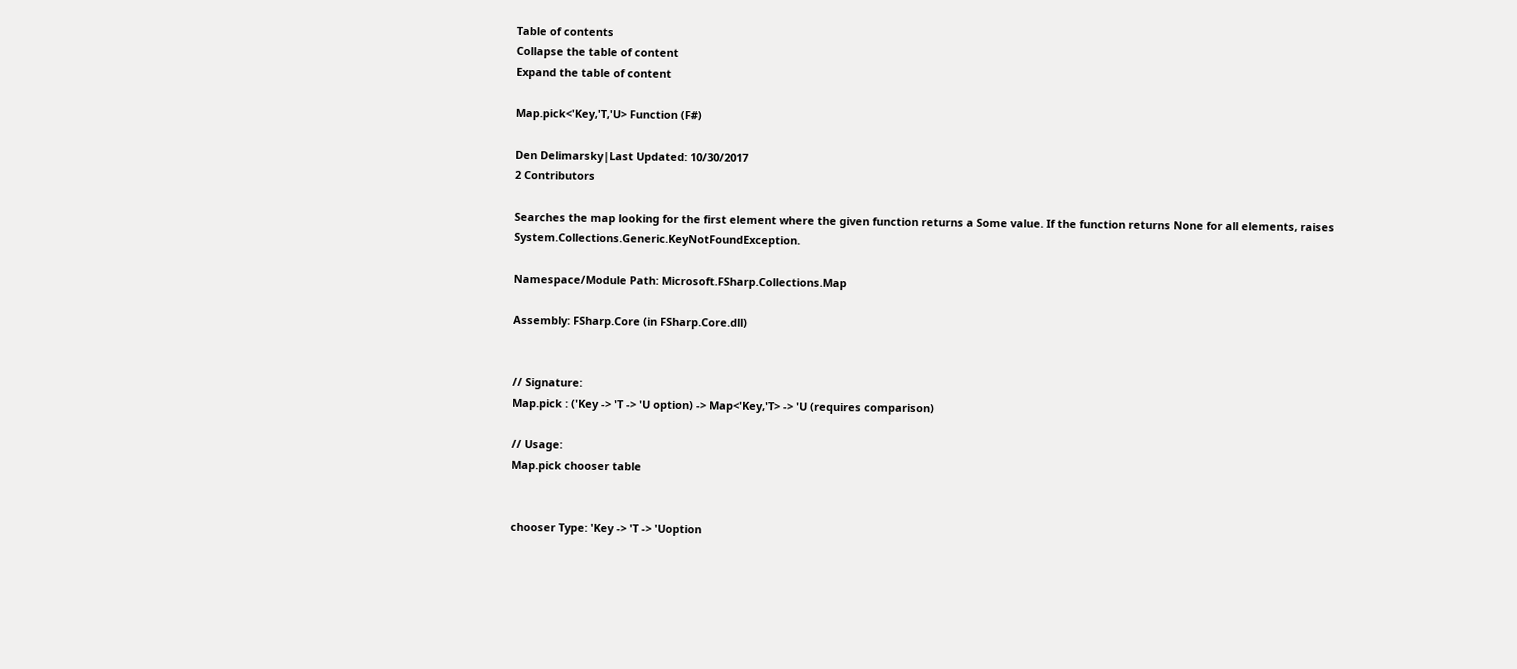Table of contents
Collapse the table of content
Expand the table of content

Map.pick<'Key,'T,'U> Function (F#)

Den Delimarsky|Last Updated: 10/30/2017
2 Contributors

Searches the map looking for the first element where the given function returns a Some value. If the function returns None for all elements, raises System.Collections.Generic.KeyNotFoundException.

Namespace/Module Path: Microsoft.FSharp.Collections.Map

Assembly: FSharp.Core (in FSharp.Core.dll)


// Signature:
Map.pick : ('Key -> 'T -> 'U option) -> Map<'Key,'T> -> 'U (requires comparison)

// Usage:
Map.pick chooser table


chooser Type: 'Key -> 'T -> 'Uoption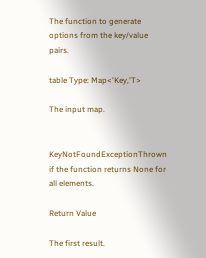The function to generate options from the key/value pairs.

table Type: Map<'Key,'T>

The input map.


KeyNotFoundExceptionThrown if the function returns None for all elements.

Return Value

The first result.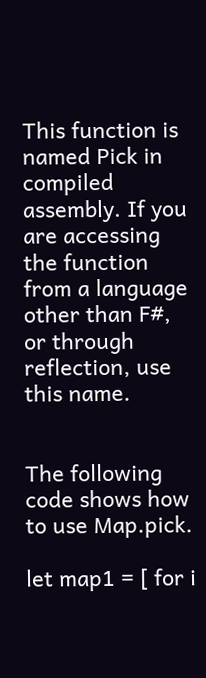This function is named Pick in compiled assembly. If you are accessing the function from a language other than F#, or through reflection, use this name.


The following code shows how to use Map.pick.

let map1 = [ for i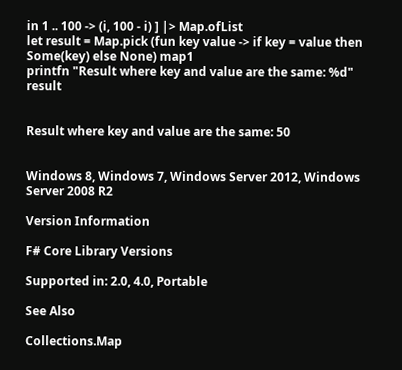in 1 .. 100 -> (i, 100 - i) ] |> Map.ofList
let result = Map.pick (fun key value -> if key = value then Some(key) else None) map1
printfn "Result where key and value are the same: %d" result


Result where key and value are the same: 50


Windows 8, Windows 7, Windows Server 2012, Windows Server 2008 R2

Version Information

F# Core Library Versions

Supported in: 2.0, 4.0, Portable

See Also

Collections.Map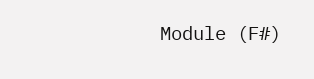Module (F#)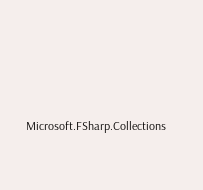Microsoft.FSharp.Collections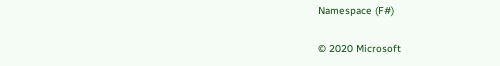Namespace (F#)

© 2020 Microsoft